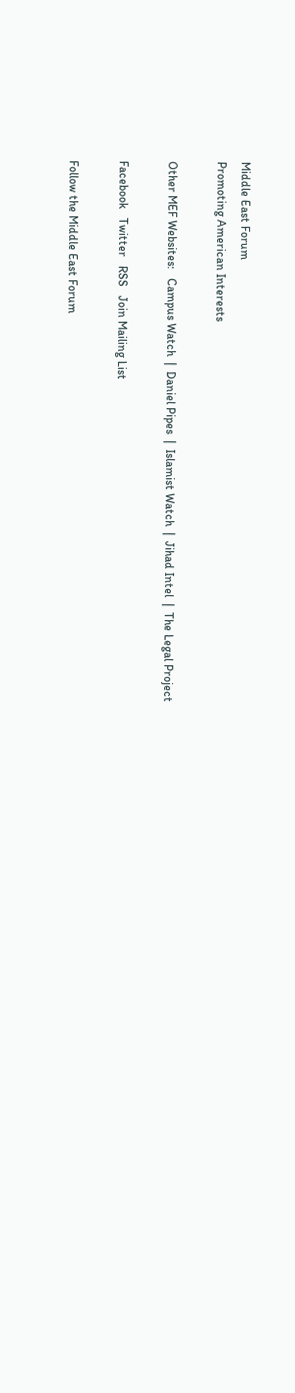Middle East Forum
Promoting American Interests

Other MEF Websites:   Campus Watch  |  Daniel Pipes  |  Islamist Watch  |  Jihad Intel  |  The Legal Project

Facebook   Twitter   RSS   Join Mailing List

Follow the Middle East Forum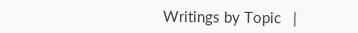Writings by Topic   |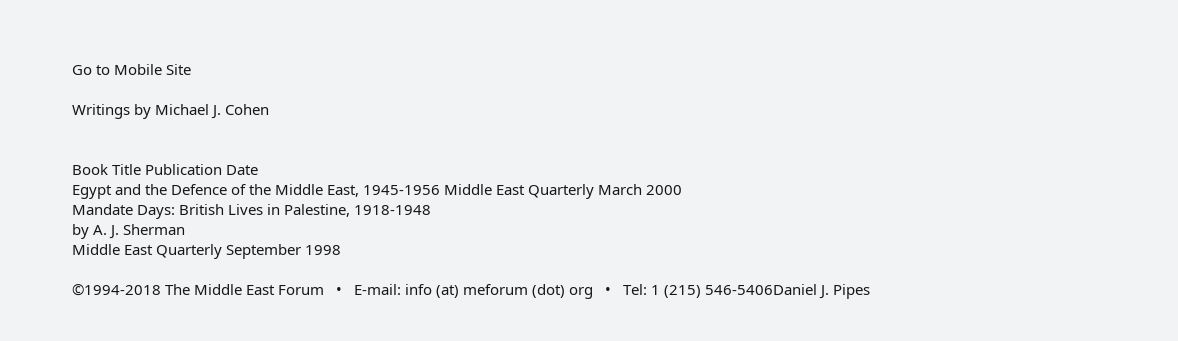Go to Mobile Site

Writings by Michael J. Cohen


Book Title Publication Date
Egypt and the Defence of the Middle East, 1945-1956 Middle East Quarterly March 2000
Mandate Days: British Lives in Palestine, 1918-1948
by A. J. Sherman
Middle East Quarterly September 1998

©1994-2018 The Middle East Forum   •   E-mail: info (at) meforum (dot) org   •   Tel: 1 (215) 546-5406Daniel J. Pipes